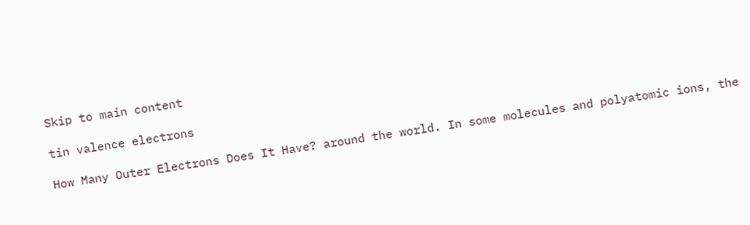Skip to main content

tin valence electrons

How Many Outer Electrons Does It Have? around the world. In some molecules and polyatomic ions, the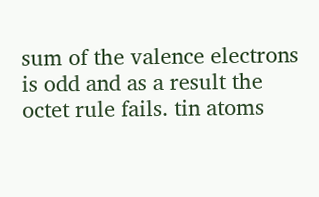sum of the valence electrons is odd and as a result the octet rule fails. tin atoms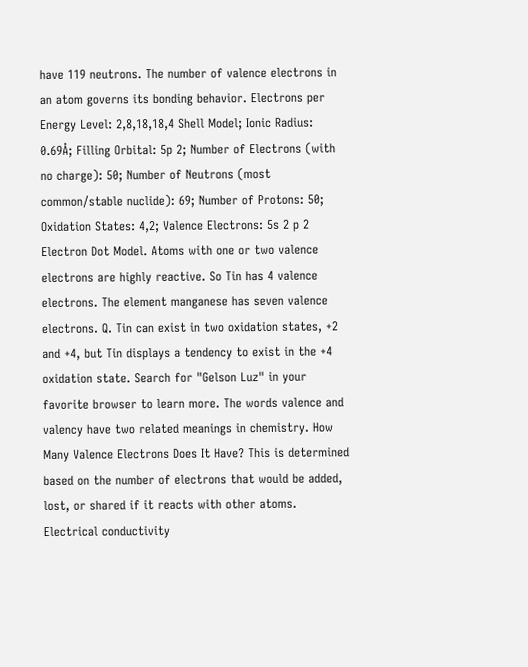have 119 neutrons. The number of valence electrons in an atom governs its bonding behavior. Electrons per Energy Level: 2,8,18,18,4 Shell Model; Ionic Radius: 0.69Å; Filling Orbital: 5p 2; Number of Electrons (with no charge): 50; Number of Neutrons (most common/stable nuclide): 69; Number of Protons: 50; Oxidation States: 4,2; Valence Electrons: 5s 2 p 2 Electron Dot Model. Atoms with one or two valence electrons are highly reactive. So Tin has 4 valence electrons. The element manganese has seven valence electrons. Q. Tin can exist in two oxidation states, +2 and +4, but Tin displays a tendency to exist in the +4 oxidation state. Search for "Gelson Luz" in your favorite browser to learn more. The words valence and valency have two related meanings in chemistry. How Many Valence Electrons Does It Have? This is determined based on the number of electrons that would be added, lost, or shared if it reacts with other atoms. Electrical conductivity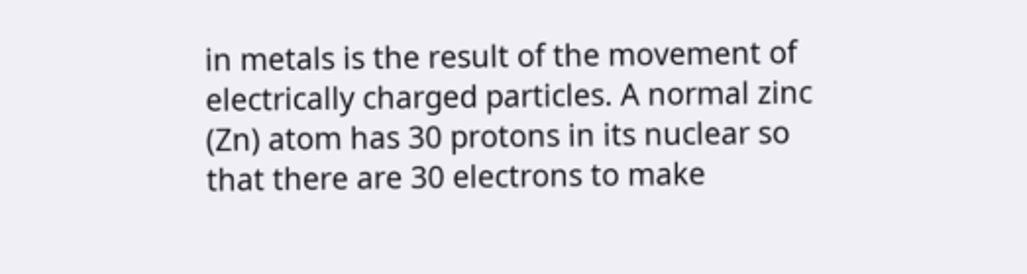in metals is the result of the movement of electrically charged particles. A normal zinc (Zn) atom has 30 protons in its nuclear so that there are 30 electrons to make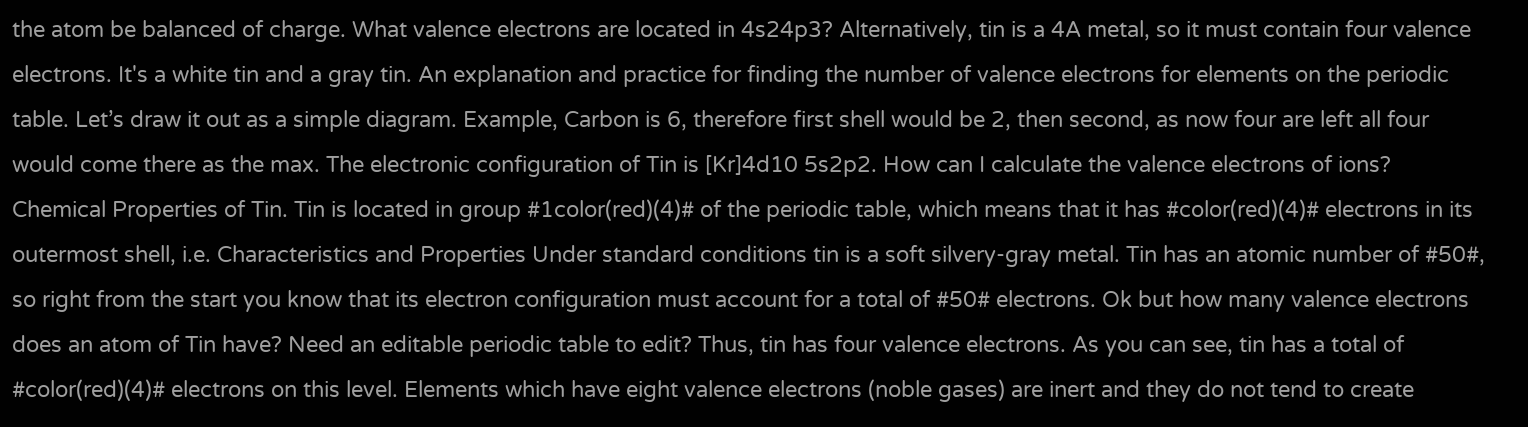the atom be balanced of charge. What valence electrons are located in 4s24p3? Alternatively, tin is a 4A metal, so it must contain four valence electrons. It's a white tin and a gray tin. An explanation and practice for finding the number of valence electrons for elements on the periodic table. Let’s draw it out as a simple diagram. Example, Carbon is 6, therefore first shell would be 2, then second, as now four are left all four would come there as the max. The electronic configuration of Tin is [Kr]4d10 5s2p2. How can I calculate the valence electrons of ions? Chemical Properties of Tin. Tin is located in group #1color(red)(4)# of the periodic table, which means that it has #color(red)(4)# electrons in its outermost shell, i.e. Characteristics and Properties Under standard conditions tin is a soft silvery-gray metal. Tin has an atomic number of #50#, so right from the start you know that its electron configuration must account for a total of #50# electrons. Ok but how many valence electrons does an atom of Tin have? Need an editable periodic table to edit? Thus, tin has four valence electrons. As you can see, tin has a total of #color(red)(4)# electrons on this level. Elements which have eight valence electrons (noble gases) are inert and they do not tend to create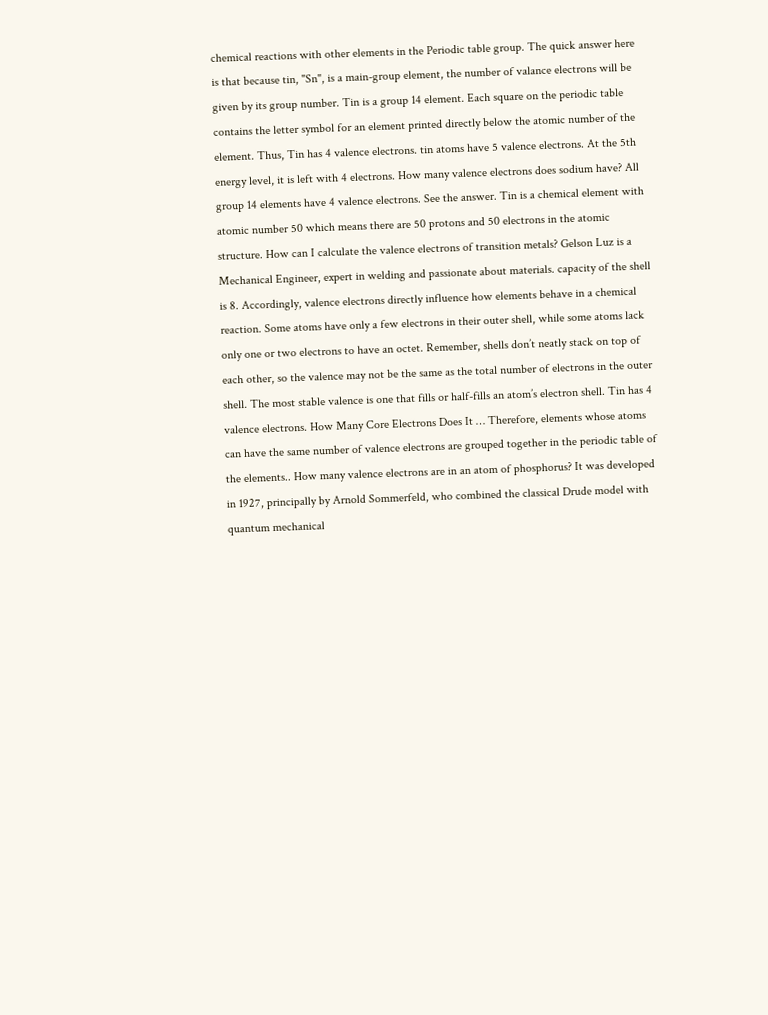chemical reactions with other elements in the Periodic table group. The quick answer here is that because tin, "Sn", is a main-group element, the number of valance electrons will be given by its group number. Tin is a group 14 element. Each square on the periodic table contains the letter symbol for an element printed directly below the atomic number of the element. Thus, Tin has 4 valence electrons. tin atoms have 5 valence electrons. At the 5th energy level, it is left with 4 electrons. How many valence electrons does sodium have? All group 14 elements have 4 valence electrons. See the answer. Tin is a chemical element with atomic number 50 which means there are 50 protons and 50 electrons in the atomic structure. How can I calculate the valence electrons of transition metals? Gelson Luz is a Mechanical Engineer, expert in welding and passionate about materials. capacity of the shell is 8. Accordingly, valence electrons directly influence how elements behave in a chemical reaction. Some atoms have only a few electrons in their outer shell, while some atoms lack only one or two electrons to have an octet. Remember, shells don’t neatly stack on top of each other, so the valence may not be the same as the total number of electrons in the outer shell. The most stable valence is one that fills or half-fills an atom’s electron shell. Tin has 4 valence electrons. How Many Core Electrons Does It … Therefore, elements whose atoms can have the same number of valence electrons are grouped together in the periodic table of the elements.. How many valence electrons are in an atom of phosphorus? It was developed in 1927, principally by Arnold Sommerfeld, who combined the classical Drude model with quantum mechanical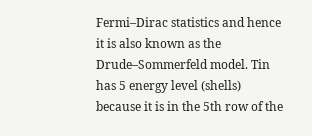Fermi–Dirac statistics and hence it is also known as the Drude–Sommerfeld model. Tin has 5 energy level (shells) because it is in the 5th row of the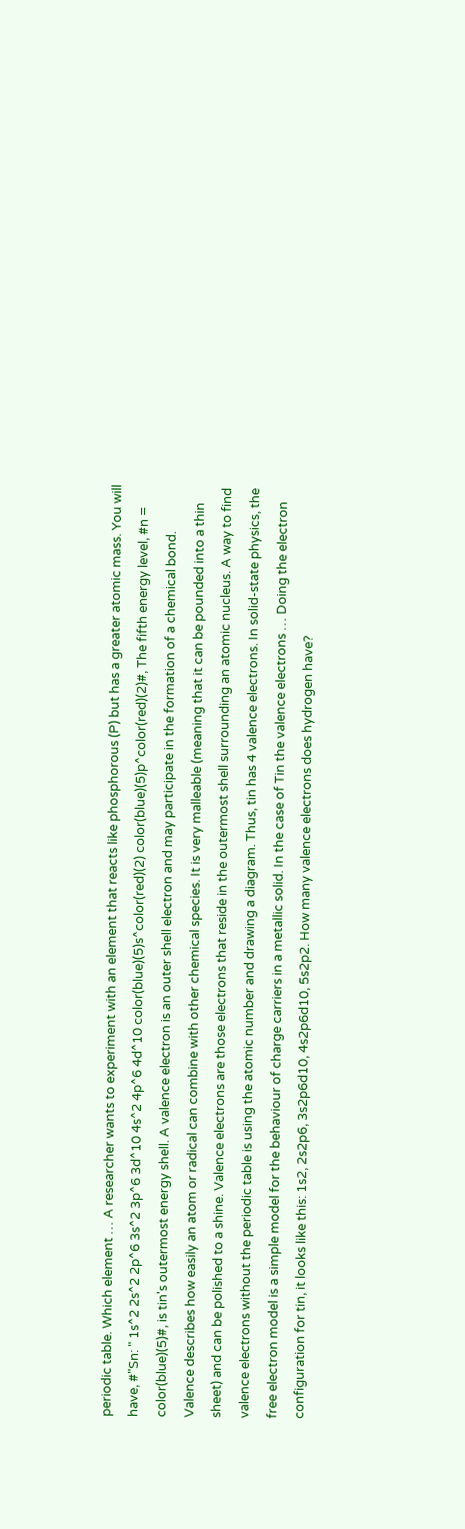periodic table. Which element … A researcher wants to experiment with an element that reacts like phosphorous (P) but has a greater atomic mass. You will have, #"Sn: " 1s^2 2s^2 2p^6 3s^2 3p^6 3d^10 4s^2 4p^6 4d^10 color(blue)(5)s^color(red)(2) color(blue)(5)p^color(red)(2)#, The fifth energy level, #n = color(blue)(5)#, is tin's outermost energy shell. A valence electron is an outer shell electron and may participate in the formation of a chemical bond. Valence describes how easily an atom or radical can combine with other chemical species. It is very malleable (meaning that it can be pounded into a thin sheet) and can be polished to a shine. Valence electrons are those electrons that reside in the outermost shell surrounding an atomic nucleus. A way to find valence electrons without the periodic table is using the atomic number and drawing a diagram. Thus, tin has 4 valence electrons. In solid-state physics, the free electron model is a simple model for the behaviour of charge carriers in a metallic solid. In the case of Tin the valence electrons … Doing the electron configuration for tin, it looks like this: 1s2, 2s2p6, 3s2p6d10, 4s2p6d10, 5s2p2. How many valence electrons does hydrogen have?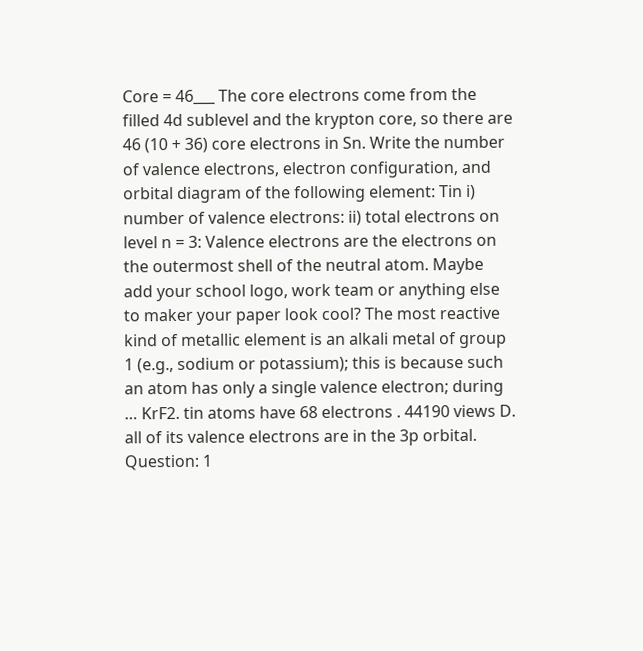Core = 46___ The core electrons come from the filled 4d sublevel and the krypton core, so there are 46 (10 + 36) core electrons in Sn. Write the number of valence electrons, electron configuration, and orbital diagram of the following element: Tin i) number of valence electrons: ii) total electrons on level n = 3: Valence electrons are the electrons on the outermost shell of the neutral atom. Maybe add your school logo, work team or anything else to maker your paper look cool? The most reactive kind of metallic element is an alkali metal of group 1 (e.g., sodium or potassium); this is because such an atom has only a single valence electron; during … KrF2. tin atoms have 68 electrons . 44190 views D. all of its valence electrons are in the 3p orbital. Question: 1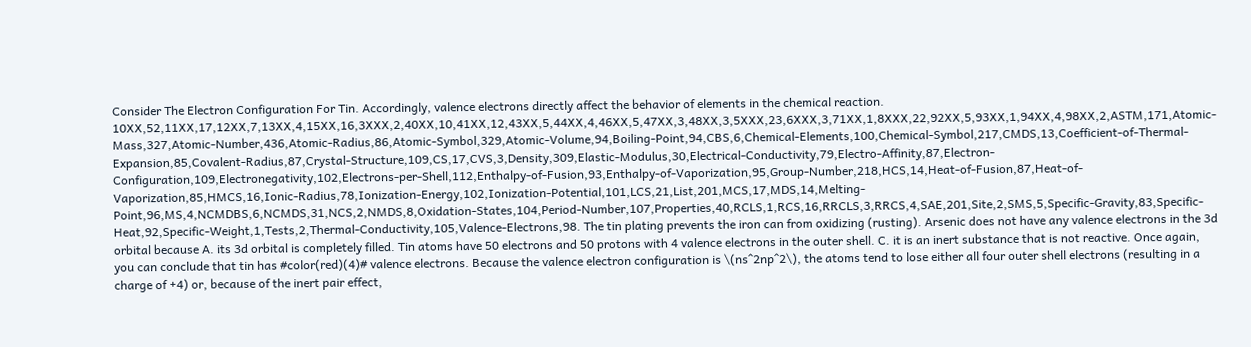Consider The Electron Configuration For Tin. Accordingly, valence electrons directly affect the behavior of elements in the chemical reaction. 10XX,52,11XX,17,12XX,7,13XX,4,15XX,16,3XXX,2,40XX,10,41XX,12,43XX,5,44XX,4,46XX,5,47XX,3,48XX,3,5XXX,23,6XXX,3,71XX,1,8XXX,22,92XX,5,93XX,1,94XX,4,98XX,2,ASTM,171,Atomic-Mass,327,Atomic-Number,436,Atomic-Radius,86,Atomic-Symbol,329,Atomic-Volume,94,Boiling-Point,94,CBS,6,Chemical-Elements,100,Chemical-Symbol,217,CMDS,13,Coefficient-of-Thermal-Expansion,85,Covalent-Radius,87,Crystal-Structure,109,CS,17,CVS,3,Density,309,Elastic-Modulus,30,Electrical-Conductivity,79,Electro-Affinity,87,Electron-Configuration,109,Electronegativity,102,Electrons-per-Shell,112,Enthalpy-of-Fusion,93,Enthalpy-of-Vaporization,95,Group-Number,218,HCS,14,Heat-of-Fusion,87,Heat-of-Vaporization,85,HMCS,16,Ionic-Radius,78,Ionization-Energy,102,Ionization-Potential,101,LCS,21,List,201,MCS,17,MDS,14,Melting-Point,96,MS,4,NCMDBS,6,NCMDS,31,NCS,2,NMDS,8,Oxidation-States,104,Period-Number,107,Properties,40,RCLS,1,RCS,16,RRCLS,3,RRCS,4,SAE,201,Site,2,SMS,5,Specific-Gravity,83,Specific-Heat,92,Specific-Weight,1,Tests,2,Thermal-Conductivity,105,Valence-Electrons,98. The tin plating prevents the iron can from oxidizing (rusting). Arsenic does not have any valence electrons in the 3d orbital because A. its 3d orbital is completely filled. Tin atoms have 50 electrons and 50 protons with 4 valence electrons in the outer shell. C. it is an inert substance that is not reactive. Once again, you can conclude that tin has #color(red)(4)# valence electrons. Because the valence electron configuration is \(ns^2np^2\), the atoms tend to lose either all four outer shell electrons (resulting in a charge of +4) or, because of the inert pair effect,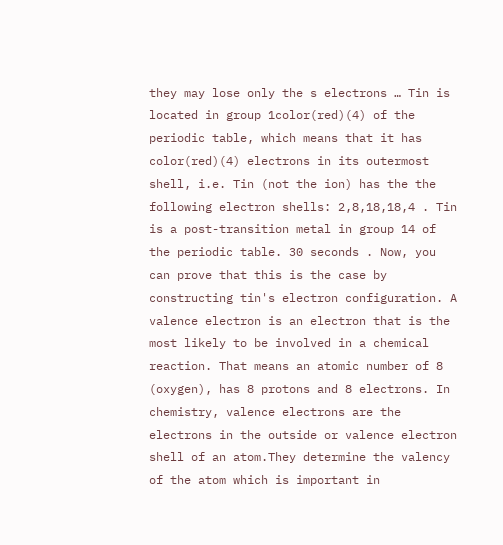they may lose only the s electrons … Tin is located in group 1color(red)(4) of the periodic table, which means that it has color(red)(4) electrons in its outermost shell, i.e. Tin (not the ion) has the the following electron shells: 2,8,18,18,4 . Tin is a post-transition metal in group 14 of the periodic table. 30 seconds . Now, you can prove that this is the case by constructing tin's electron configuration. A valence electron is an electron that is the most likely to be involved in a chemical reaction. That means an atomic number of 8 (oxygen), has 8 protons and 8 electrons. In chemistry, valence electrons are the electrons in the outside or valence electron shell of an atom.They determine the valency of the atom which is important in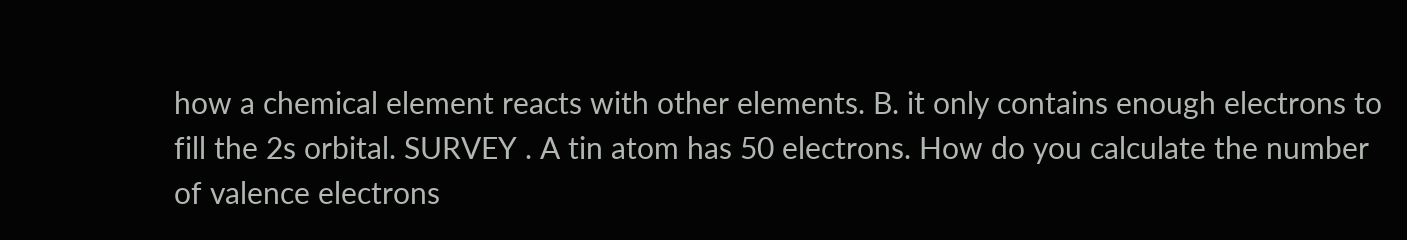how a chemical element reacts with other elements. B. it only contains enough electrons to fill the 2s orbital. SURVEY . A tin atom has 50 electrons. How do you calculate the number of valence electrons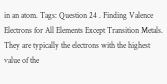in an atom. Tags: Question 24 . Finding Valence Electrons for All Elements Except Transition Metals. They are typically the electrons with the highest value of the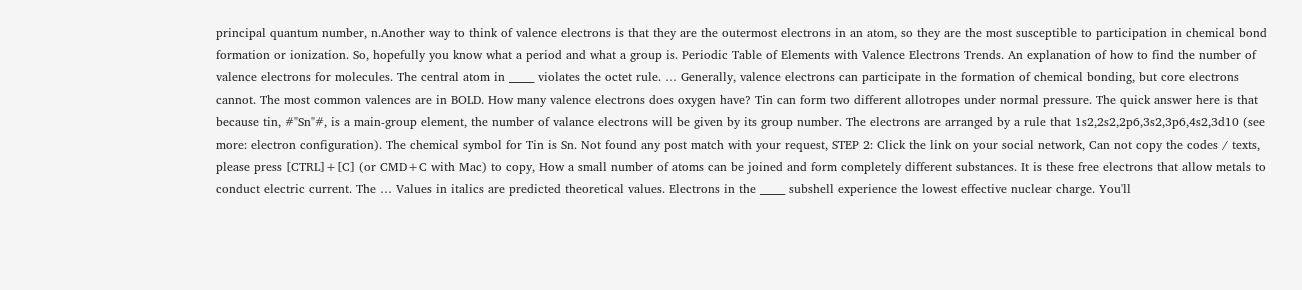principal quantum number, n.Another way to think of valence electrons is that they are the outermost electrons in an atom, so they are the most susceptible to participation in chemical bond formation or ionization. So, hopefully you know what a period and what a group is. Periodic Table of Elements with Valence Electrons Trends. An explanation of how to find the number of valence electrons for molecules. The central atom in _____ violates the octet rule. … Generally, valence electrons can participate in the formation of chemical bonding, but core electrons cannot. The most common valences are in BOLD. How many valence electrons does oxygen have? Tin can form two different allotropes under normal pressure. The quick answer here is that because tin, #"Sn"#, is a main-group element, the number of valance electrons will be given by its group number. The electrons are arranged by a rule that 1s2,2s2,2p6,3s2,3p6,4s2,3d10 (see more: electron configuration). The chemical symbol for Tin is Sn. Not found any post match with your request, STEP 2: Click the link on your social network, Can not copy the codes / texts, please press [CTRL]+[C] (or CMD+C with Mac) to copy, How a small number of atoms can be joined and form completely different substances. It is these free electrons that allow metals to conduct electric current. The … Values in italics are predicted theoretical values. Electrons in the _____ subshell experience the lowest effective nuclear charge. You'll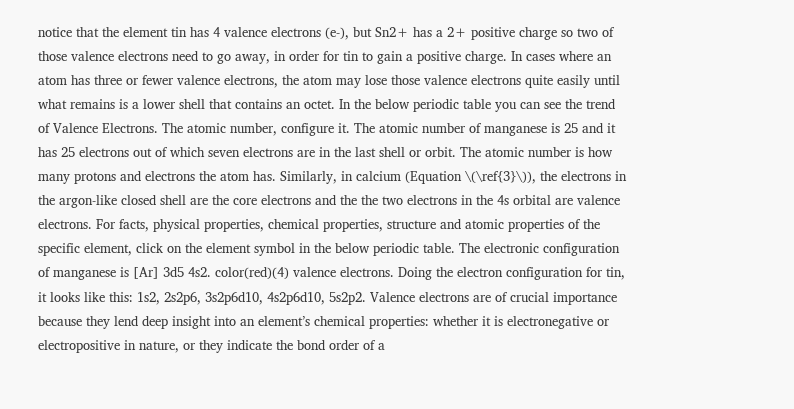notice that the element tin has 4 valence electrons (e-), but Sn2+ has a 2+ positive charge so two of those valence electrons need to go away, in order for tin to gain a positive charge. In cases where an atom has three or fewer valence electrons, the atom may lose those valence electrons quite easily until what remains is a lower shell that contains an octet. In the below periodic table you can see the trend of Valence Electrons. The atomic number, configure it. The atomic number of manganese is 25 and it has 25 electrons out of which seven electrons are in the last shell or orbit. The atomic number is how many protons and electrons the atom has. Similarly, in calcium (Equation \(\ref{3}\)), the electrons in the argon-like closed shell are the core electrons and the the two electrons in the 4s orbital are valence electrons. For facts, physical properties, chemical properties, structure and atomic properties of the specific element, click on the element symbol in the below periodic table. The electronic configuration of manganese is [Ar] 3d5 4s2. color(red)(4) valence electrons. Doing the electron configuration for tin, it looks like this: 1s2, 2s2p6, 3s2p6d10, 4s2p6d10, 5s2p2. Valence electrons are of crucial importance because they lend deep insight into an element’s chemical properties: whether it is electronegative or electropositive in nature, or they indicate the bond order of a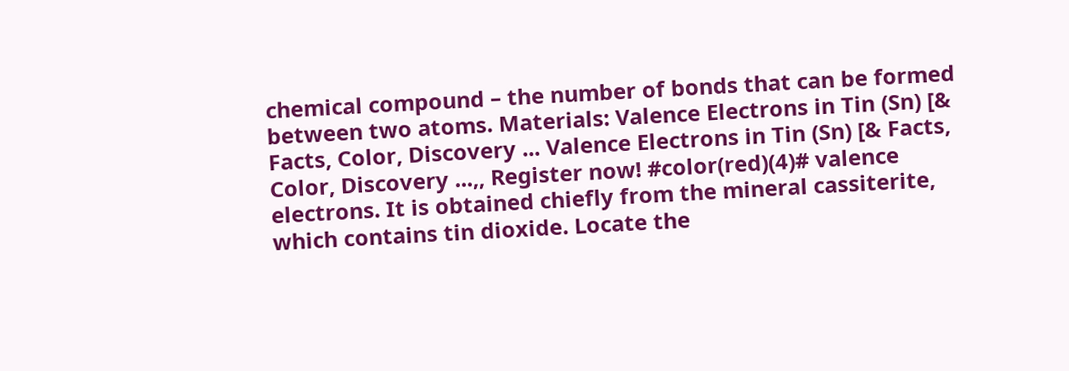chemical compound – the number of bonds that can be formed between two atoms. Materials: Valence Electrons in Tin (Sn) [& Facts, Color, Discovery ... Valence Electrons in Tin (Sn) [& Facts, Color, Discovery ...,, Register now! #color(red)(4)# valence electrons. It is obtained chiefly from the mineral cassiterite, which contains tin dioxide. Locate the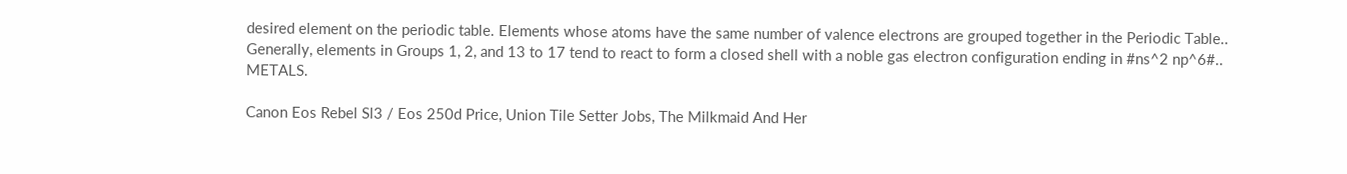desired element on the periodic table. Elements whose atoms have the same number of valence electrons are grouped together in the Periodic Table.. Generally, elements in Groups 1, 2, and 13 to 17 tend to react to form a closed shell with a noble gas electron configuration ending in #ns^2 np^6#.. METALS.

Canon Eos Rebel Sl3 / Eos 250d Price, Union Tile Setter Jobs, The Milkmaid And Her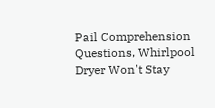Pail Comprehension Questions, Whirlpool Dryer Won't Stay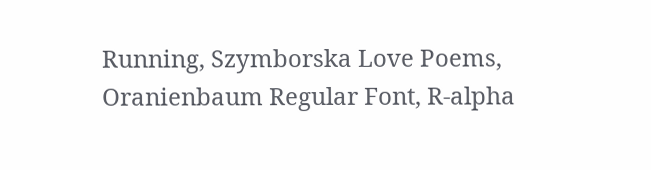Running, Szymborska Love Poems, Oranienbaum Regular Font, R-alpha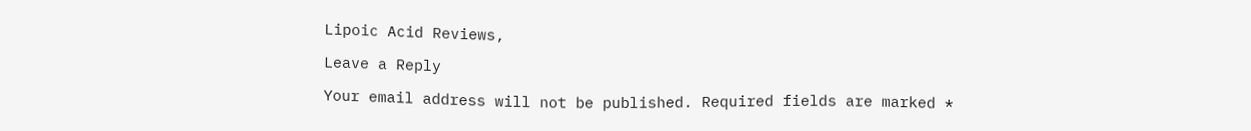Lipoic Acid Reviews,

Leave a Reply

Your email address will not be published. Required fields are marked *